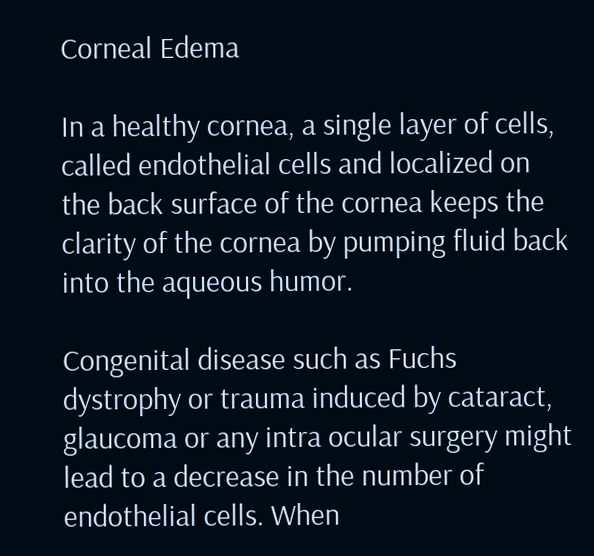Corneal Edema

In a healthy cornea, a single layer of cells, called endothelial cells and localized on the back surface of the cornea keeps the clarity of the cornea by pumping fluid back into the aqueous humor.

Congenital disease such as Fuchs dystrophy or trauma induced by cataract, glaucoma or any intra ocular surgery might lead to a decrease in the number of endothelial cells. When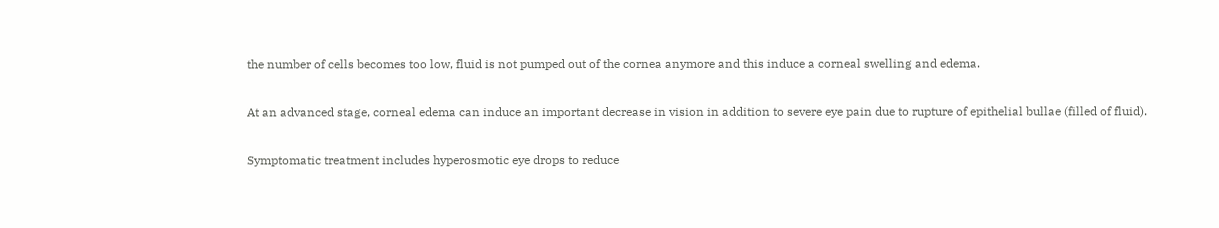the number of cells becomes too low, fluid is not pumped out of the cornea anymore and this induce a corneal swelling and edema.

At an advanced stage, corneal edema can induce an important decrease in vision in addition to severe eye pain due to rupture of epithelial bullae (filled of fluid).

Symptomatic treatment includes hyperosmotic eye drops to reduce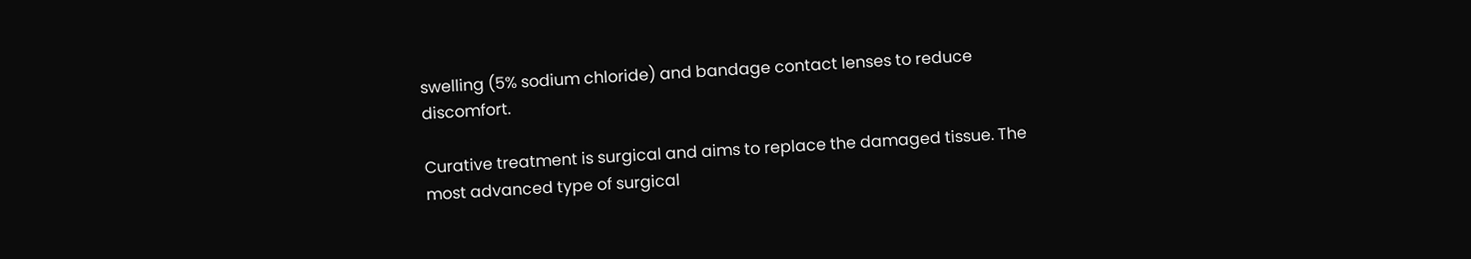swelling (5% sodium chloride) and bandage contact lenses to reduce discomfort.

Curative treatment is surgical and aims to replace the damaged tissue. The most advanced type of surgical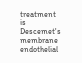treatment is Descemet's membrane endothelial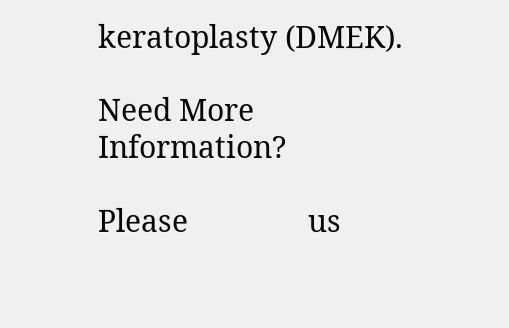keratoplasty (DMEK).

Need More Information?

Please               us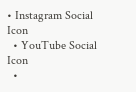• Instagram Social Icon
  • YouTube Social  Icon
  •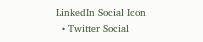LinkedIn Social Icon
  • Twitter Social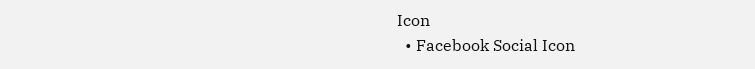Icon
  • Facebook Social Icon